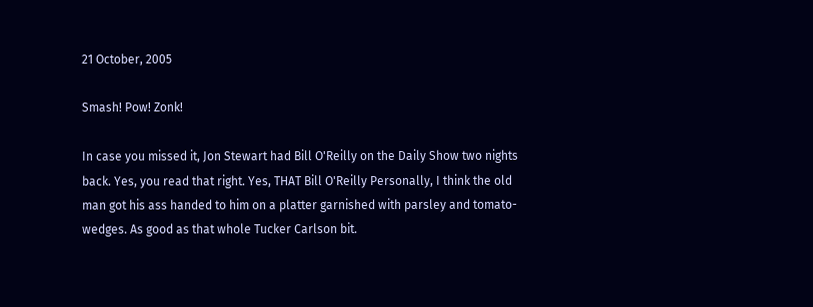21 October, 2005

Smash! Pow! Zonk!

In case you missed it, Jon Stewart had Bill O'Reilly on the Daily Show two nights back. Yes, you read that right. Yes, THAT Bill O'Reilly Personally, I think the old man got his ass handed to him on a platter garnished with parsley and tomato-wedges. As good as that whole Tucker Carlson bit.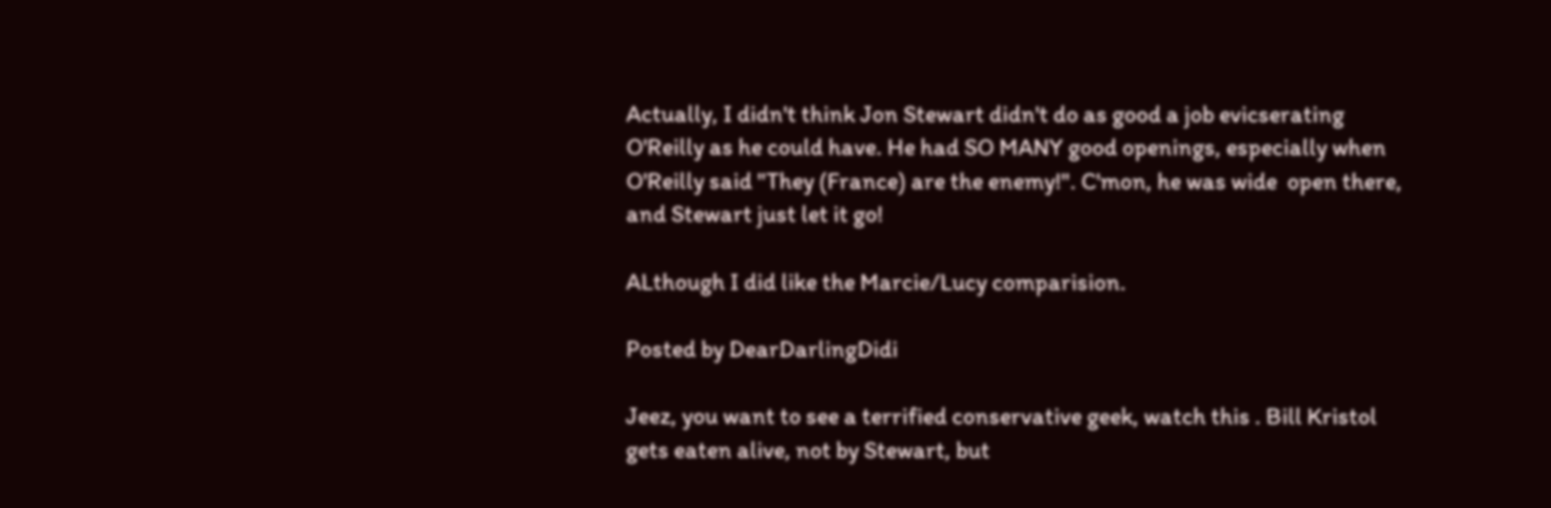Actually, I didn't think Jon Stewart didn't do as good a job evicserating O'Reilly as he could have. He had SO MANY good openings, especially when O'Reilly said "They (France) are the enemy!". C'mon, he was wide  open there, and Stewart just let it go!

ALthough I did like the Marcie/Lucy comparision.

Posted by DearDarlingDidi

Jeez, you want to see a terrified conservative geek, watch this . Bill Kristol gets eaten alive, not by Stewart, but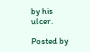by his ulcer.

Posted by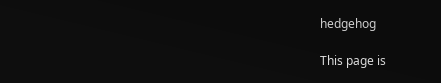hedgehog

This page is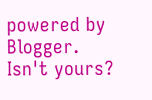powered by Blogger. Isn't yours?